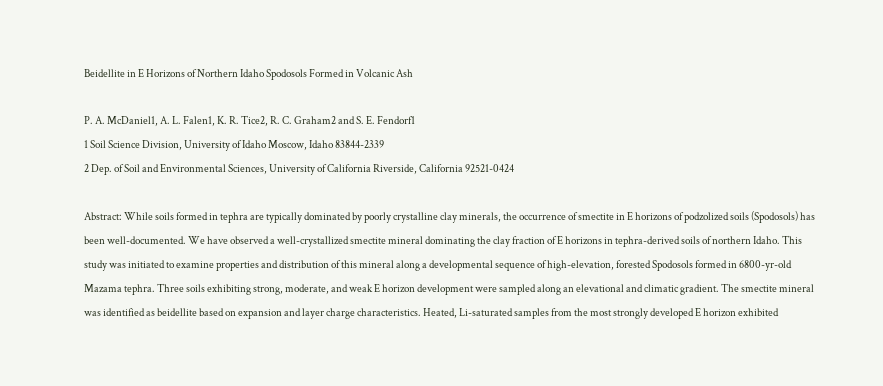Beidellite in E Horizons of Northern Idaho Spodosols Formed in Volcanic Ash

P. A. McDaniel1, A. L. Falen1, K. R. Tice2, R. C. Graham2 and S. E. Fendorf1
1 Soil Science Division, University of Idaho Moscow, Idaho 83844-2339
2 Dep. of Soil and Environmental Sciences, University of California Riverside, California 92521-0424

Abstract: While soils formed in tephra are typically dominated by poorly crystalline clay minerals, the occurrence of smectite in E horizons of podzolized soils (Spodosols) has been well-documented. We have observed a well-crystallized smectite mineral dominating the clay fraction of E horizons in tephra-derived soils of northern Idaho. This study was initiated to examine properties and distribution of this mineral along a developmental sequence of high-elevation, forested Spodosols formed in 6800-yr-old Mazama tephra. Three soils exhibiting strong, moderate, and weak E horizon development were sampled along an elevational and climatic gradient. The smectite mineral was identified as beidellite based on expansion and layer charge characteristics. Heated, Li-saturated samples from the most strongly developed E horizon exhibited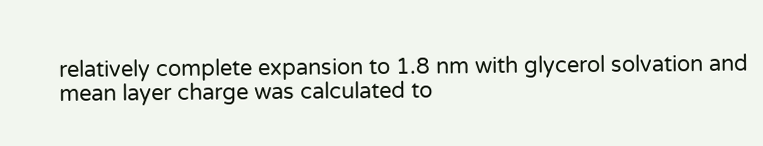relatively complete expansion to 1.8 nm with glycerol solvation and mean layer charge was calculated to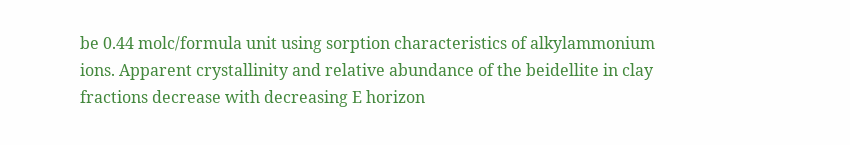be 0.44 molc/formula unit using sorption characteristics of alkylammonium ions. Apparent crystallinity and relative abundance of the beidellite in clay fractions decrease with decreasing E horizon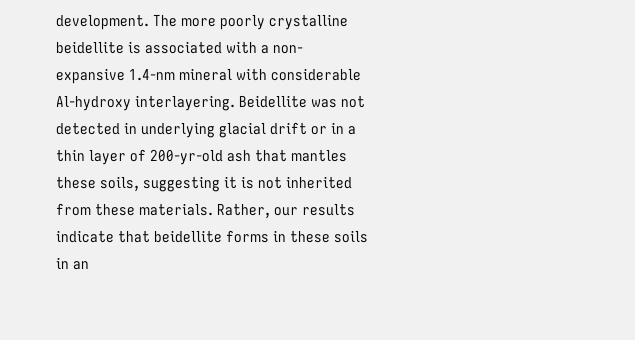development. The more poorly crystalline beidellite is associated with a non-expansive 1.4-nm mineral with considerable Al-hydroxy interlayering. Beidellite was not detected in underlying glacial drift or in a thin layer of 200-yr-old ash that mantles these soils, suggesting it is not inherited from these materials. Rather, our results indicate that beidellite forms in these soils in an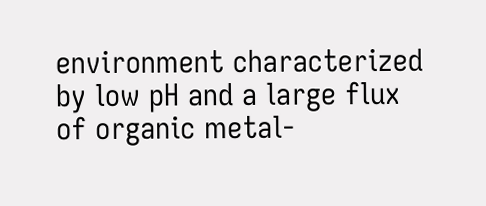environment characterized by low pH and a large flux of organic metal-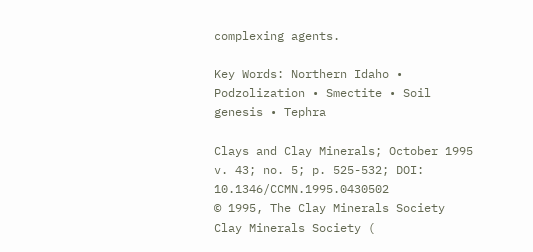complexing agents.

Key Words: Northern Idaho • Podzolization • Smectite • Soil genesis • Tephra

Clays and Clay Minerals; October 1995 v. 43; no. 5; p. 525-532; DOI: 10.1346/CCMN.1995.0430502
© 1995, The Clay Minerals Society
Clay Minerals Society (